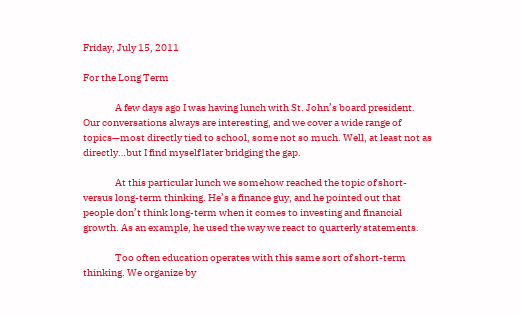Friday, July 15, 2011

For the Long Term

                A few days ago I was having lunch with St. John’s board president. Our conversations always are interesting, and we cover a wide range of topics—most directly tied to school, some not so much. Well, at least not as directly…but I find myself later bridging the gap.

                At this particular lunch we somehow reached the topic of short- versus long-term thinking. He’s a finance guy, and he pointed out that people don’t think long-term when it comes to investing and financial growth. As an example, he used the way we react to quarterly statements.

                Too often education operates with this same sort of short-term thinking. We organize by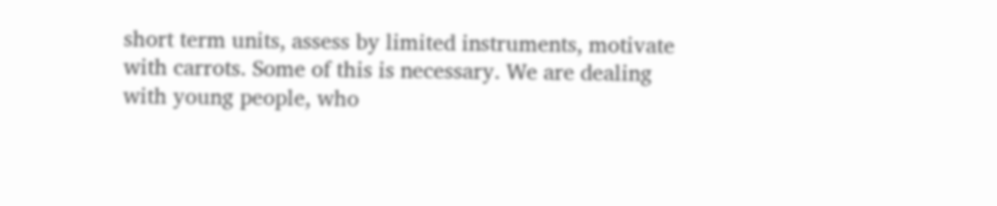short term units, assess by limited instruments, motivate with carrots. Some of this is necessary. We are dealing with young people, who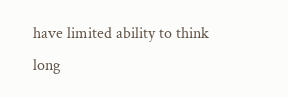have limited ability to think long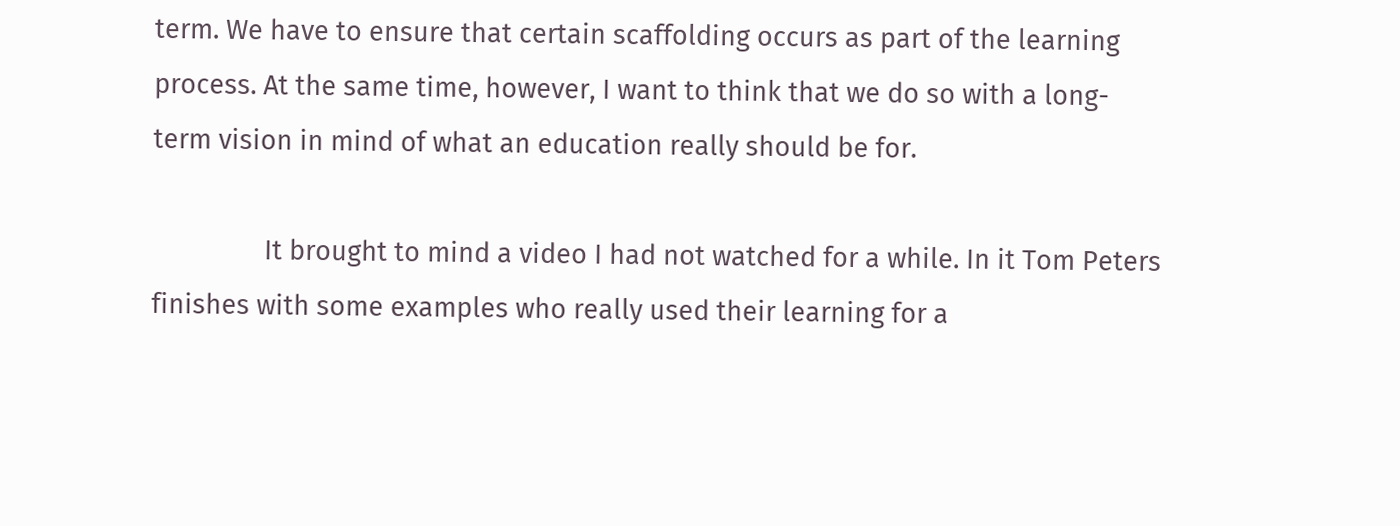term. We have to ensure that certain scaffolding occurs as part of the learning process. At the same time, however, I want to think that we do so with a long-term vision in mind of what an education really should be for.

                It brought to mind a video I had not watched for a while. In it Tom Peters finishes with some examples who really used their learning for a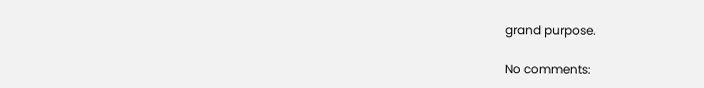grand purpose.

No comments: